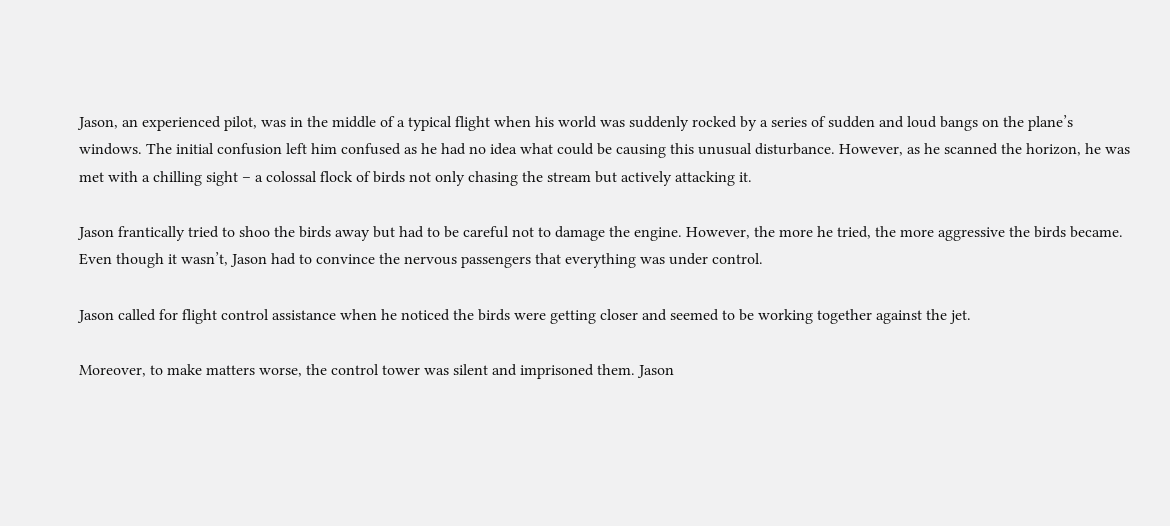Jason, an experienced pilot, was in the middle of a typical flight when his world was suddenly rocked by a series of sudden and loud bangs on the plane’s windows. The initial confusion left him confused as he had no idea what could be causing this unusual disturbance. However, as he scanned the horizon, he was met with a chilling sight – a colossal flock of birds not only chasing the stream but actively attacking it.

Jason frantically tried to shoo the birds away but had to be careful not to damage the engine. However, the more he tried, the more aggressive the birds became. Even though it wasn’t, Jason had to convince the nervous passengers that everything was under control.

Jason called for flight control assistance when he noticed the birds were getting closer and seemed to be working together against the jet.

Moreover, to make matters worse, the control tower was silent and imprisoned them. Jason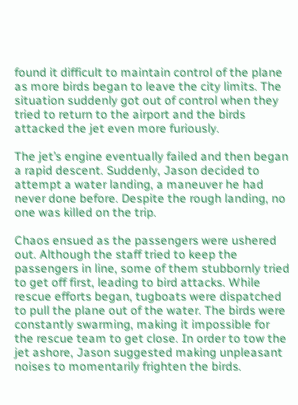found it difficult to maintain control of the plane as more birds began to leave the city limits. The situation suddenly got out of control when they tried to return to the airport and the birds attacked the jet even more furiously.

The jet’s engine eventually failed and then began a rapid descent. Suddenly, Jason decided to attempt a water landing, a maneuver he had never done before. Despite the rough landing, no one was killed on the trip.

Chaos ensued as the passengers were ushered out. Although the staff tried to keep the passengers in line, some of them stubbornly tried to get off first, leading to bird attacks. While rescue efforts began, tugboats were dispatched to pull the plane out of the water. The birds were constantly swarming, making it impossible for the rescue team to get close. In order to tow the jet ashore, Jason suggested making unpleasant noises to momentarily frighten the birds.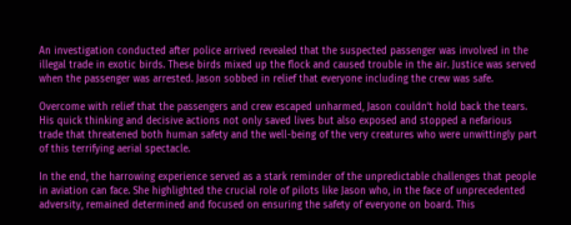An investigation conducted after police arrived revealed that the suspected passenger was involved in the illegal trade in exotic birds. These birds mixed up the flock and caused trouble in the air. Justice was served when the passenger was arrested. Jason sobbed in relief that everyone including the crew was safe.

Overcome with relief that the passengers and crew escaped unharmed, Jason couldn’t hold back the tears. His quick thinking and decisive actions not only saved lives but also exposed and stopped a nefarious trade that threatened both human safety and the well-being of the very creatures who were unwittingly part of this terrifying aerial spectacle.

In the end, the harrowing experience served as a stark reminder of the unpredictable challenges that people in aviation can face. She highlighted the crucial role of pilots like Jason who, in the face of unprecedented adversity, remained determined and focused on ensuring the safety of everyone on board. This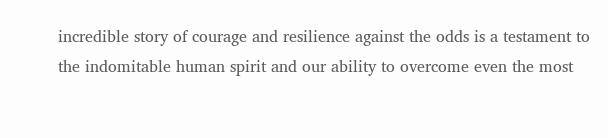incredible story of courage and resilience against the odds is a testament to the indomitable human spirit and our ability to overcome even the most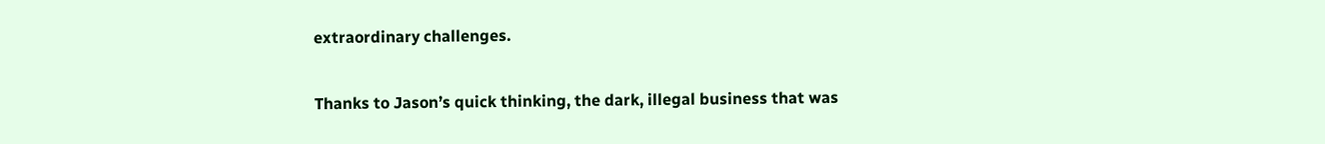extraordinary challenges.

Thanks to Jason’s quick thinking, the dark, illegal business that was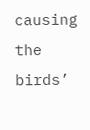causing the birds’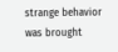strange behavior was brought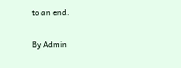to an end.

By Admin